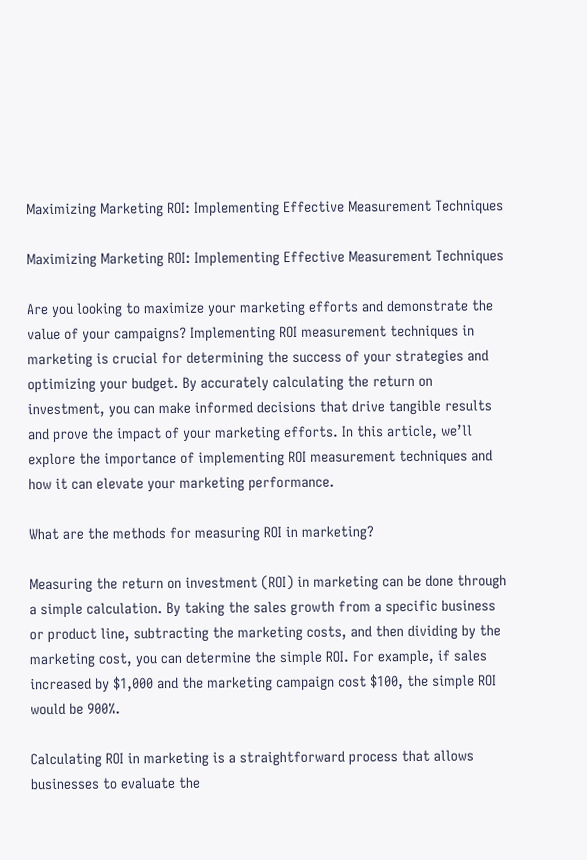Maximizing Marketing ROI: Implementing Effective Measurement Techniques

Maximizing Marketing ROI: Implementing Effective Measurement Techniques

Are you looking to maximize your marketing efforts and demonstrate the value of your campaigns? Implementing ROI measurement techniques in marketing is crucial for determining the success of your strategies and optimizing your budget. By accurately calculating the return on investment, you can make informed decisions that drive tangible results and prove the impact of your marketing efforts. In this article, we’ll explore the importance of implementing ROI measurement techniques and how it can elevate your marketing performance.

What are the methods for measuring ROI in marketing?

Measuring the return on investment (ROI) in marketing can be done through a simple calculation. By taking the sales growth from a specific business or product line, subtracting the marketing costs, and then dividing by the marketing cost, you can determine the simple ROI. For example, if sales increased by $1,000 and the marketing campaign cost $100, the simple ROI would be 900%.

Calculating ROI in marketing is a straightforward process that allows businesses to evaluate the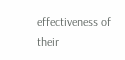effectiveness of their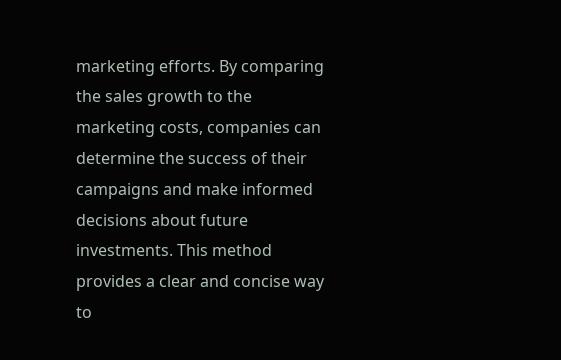marketing efforts. By comparing the sales growth to the marketing costs, companies can determine the success of their campaigns and make informed decisions about future investments. This method provides a clear and concise way to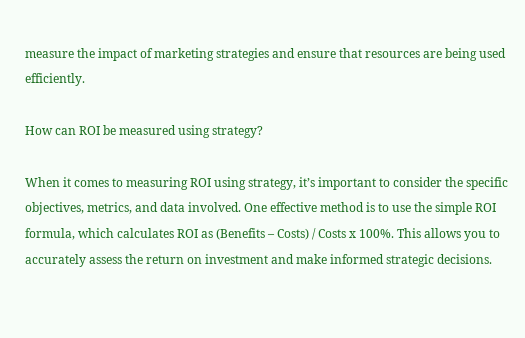measure the impact of marketing strategies and ensure that resources are being used efficiently.

How can ROI be measured using strategy?

When it comes to measuring ROI using strategy, it’s important to consider the specific objectives, metrics, and data involved. One effective method is to use the simple ROI formula, which calculates ROI as (Benefits – Costs) / Costs x 100%. This allows you to accurately assess the return on investment and make informed strategic decisions.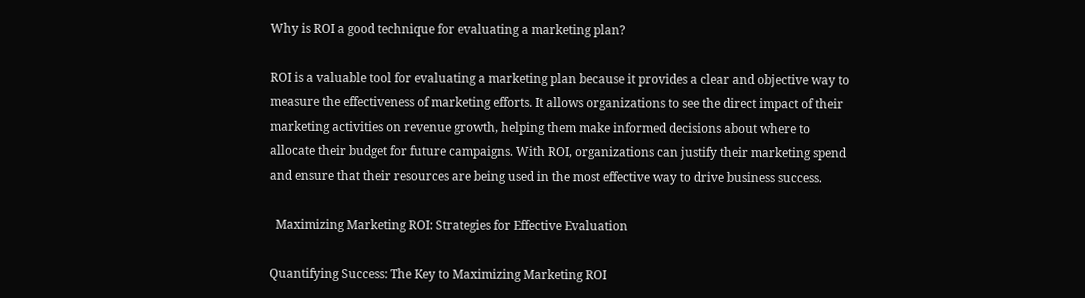Why is ROI a good technique for evaluating a marketing plan?

ROI is a valuable tool for evaluating a marketing plan because it provides a clear and objective way to measure the effectiveness of marketing efforts. It allows organizations to see the direct impact of their marketing activities on revenue growth, helping them make informed decisions about where to allocate their budget for future campaigns. With ROI, organizations can justify their marketing spend and ensure that their resources are being used in the most effective way to drive business success.

  Maximizing Marketing ROI: Strategies for Effective Evaluation

Quantifying Success: The Key to Maximizing Marketing ROI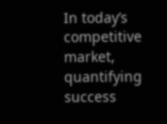In today’s competitive market, quantifying success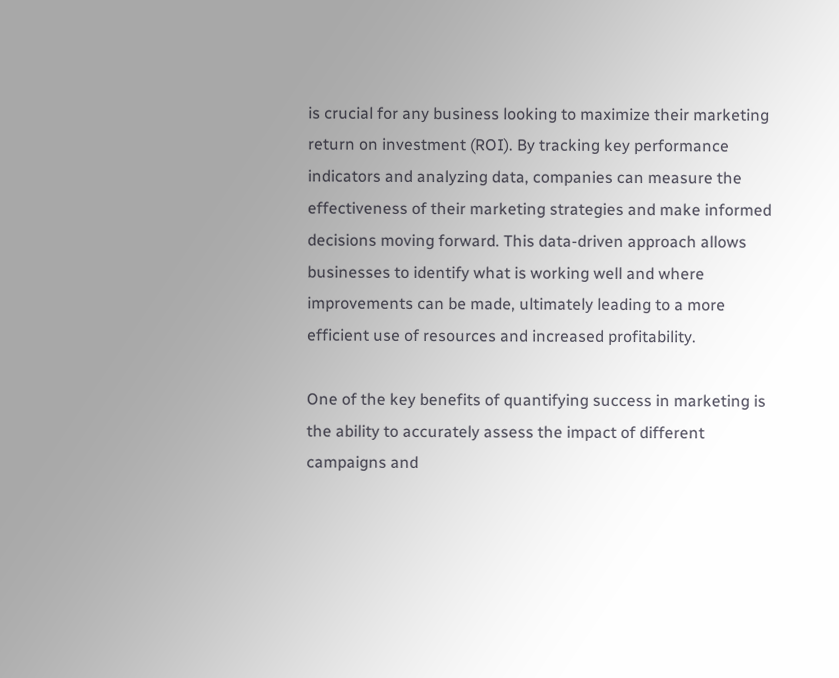is crucial for any business looking to maximize their marketing return on investment (ROI). By tracking key performance indicators and analyzing data, companies can measure the effectiveness of their marketing strategies and make informed decisions moving forward. This data-driven approach allows businesses to identify what is working well and where improvements can be made, ultimately leading to a more efficient use of resources and increased profitability.

One of the key benefits of quantifying success in marketing is the ability to accurately assess the impact of different campaigns and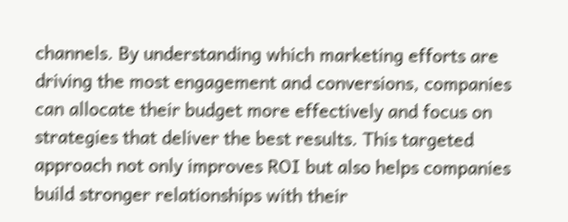channels. By understanding which marketing efforts are driving the most engagement and conversions, companies can allocate their budget more effectively and focus on strategies that deliver the best results. This targeted approach not only improves ROI but also helps companies build stronger relationships with their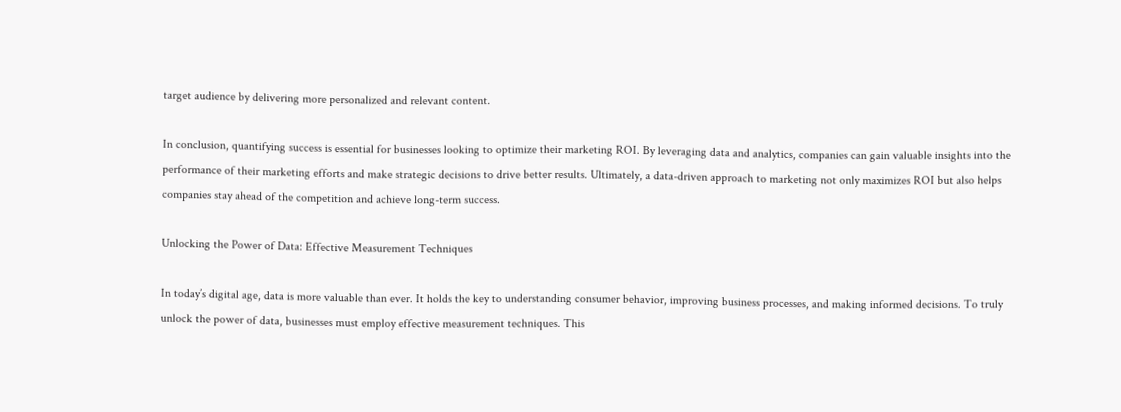target audience by delivering more personalized and relevant content.

In conclusion, quantifying success is essential for businesses looking to optimize their marketing ROI. By leveraging data and analytics, companies can gain valuable insights into the performance of their marketing efforts and make strategic decisions to drive better results. Ultimately, a data-driven approach to marketing not only maximizes ROI but also helps companies stay ahead of the competition and achieve long-term success.

Unlocking the Power of Data: Effective Measurement Techniques

In today’s digital age, data is more valuable than ever. It holds the key to understanding consumer behavior, improving business processes, and making informed decisions. To truly unlock the power of data, businesses must employ effective measurement techniques. This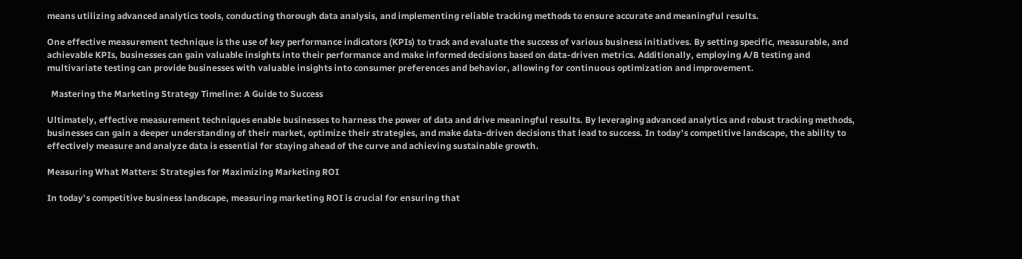means utilizing advanced analytics tools, conducting thorough data analysis, and implementing reliable tracking methods to ensure accurate and meaningful results.

One effective measurement technique is the use of key performance indicators (KPIs) to track and evaluate the success of various business initiatives. By setting specific, measurable, and achievable KPIs, businesses can gain valuable insights into their performance and make informed decisions based on data-driven metrics. Additionally, employing A/B testing and multivariate testing can provide businesses with valuable insights into consumer preferences and behavior, allowing for continuous optimization and improvement.

  Mastering the Marketing Strategy Timeline: A Guide to Success

Ultimately, effective measurement techniques enable businesses to harness the power of data and drive meaningful results. By leveraging advanced analytics and robust tracking methods, businesses can gain a deeper understanding of their market, optimize their strategies, and make data-driven decisions that lead to success. In today’s competitive landscape, the ability to effectively measure and analyze data is essential for staying ahead of the curve and achieving sustainable growth.

Measuring What Matters: Strategies for Maximizing Marketing ROI

In today’s competitive business landscape, measuring marketing ROI is crucial for ensuring that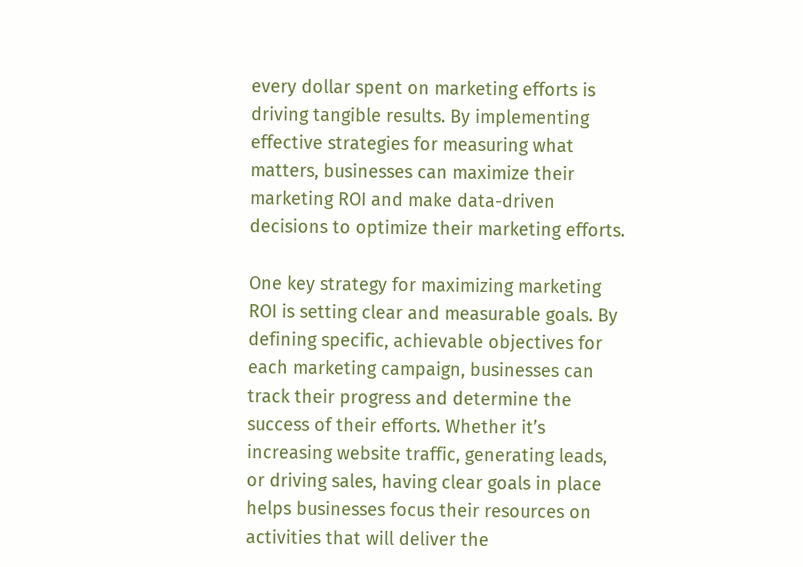every dollar spent on marketing efforts is driving tangible results. By implementing effective strategies for measuring what matters, businesses can maximize their marketing ROI and make data-driven decisions to optimize their marketing efforts.

One key strategy for maximizing marketing ROI is setting clear and measurable goals. By defining specific, achievable objectives for each marketing campaign, businesses can track their progress and determine the success of their efforts. Whether it’s increasing website traffic, generating leads, or driving sales, having clear goals in place helps businesses focus their resources on activities that will deliver the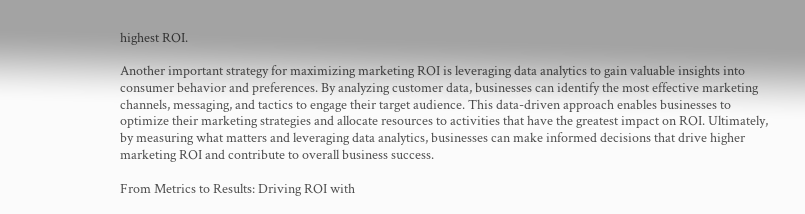highest ROI.

Another important strategy for maximizing marketing ROI is leveraging data analytics to gain valuable insights into consumer behavior and preferences. By analyzing customer data, businesses can identify the most effective marketing channels, messaging, and tactics to engage their target audience. This data-driven approach enables businesses to optimize their marketing strategies and allocate resources to activities that have the greatest impact on ROI. Ultimately, by measuring what matters and leveraging data analytics, businesses can make informed decisions that drive higher marketing ROI and contribute to overall business success.

From Metrics to Results: Driving ROI with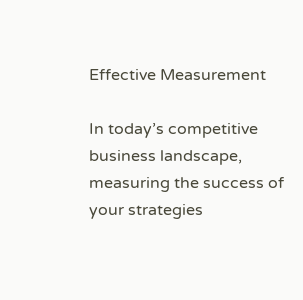Effective Measurement

In today’s competitive business landscape, measuring the success of your strategies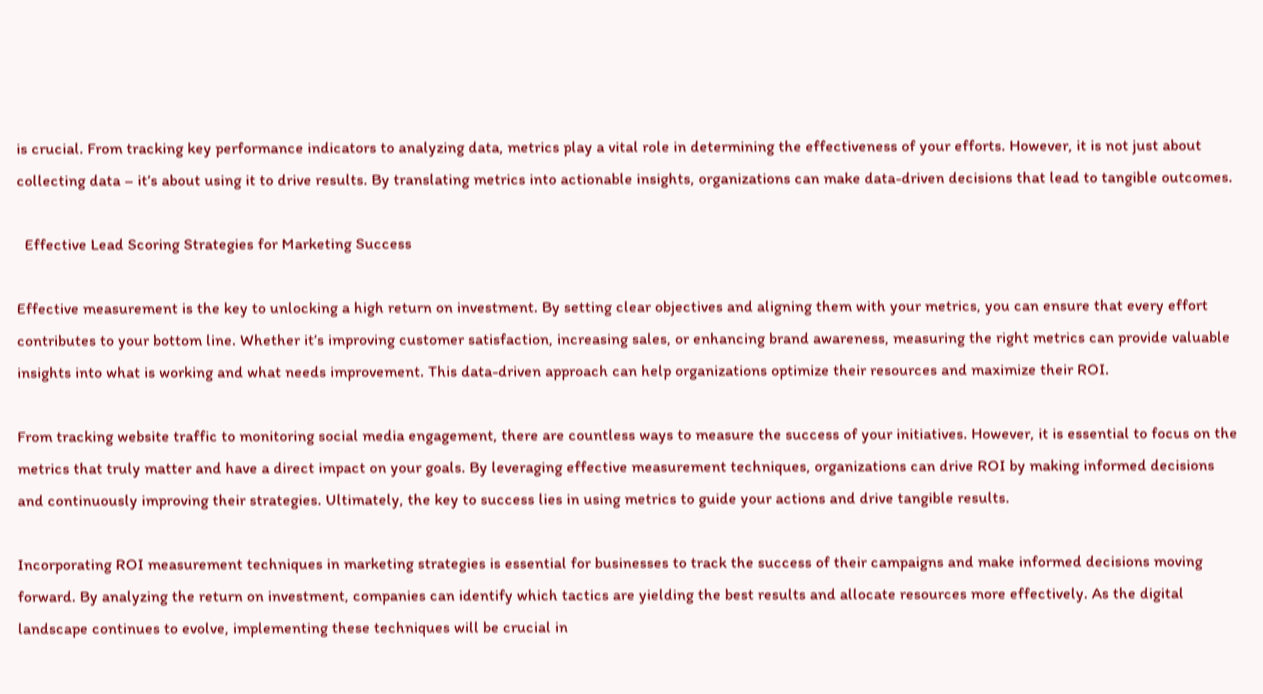is crucial. From tracking key performance indicators to analyzing data, metrics play a vital role in determining the effectiveness of your efforts. However, it is not just about collecting data – it’s about using it to drive results. By translating metrics into actionable insights, organizations can make data-driven decisions that lead to tangible outcomes.

  Effective Lead Scoring Strategies for Marketing Success

Effective measurement is the key to unlocking a high return on investment. By setting clear objectives and aligning them with your metrics, you can ensure that every effort contributes to your bottom line. Whether it’s improving customer satisfaction, increasing sales, or enhancing brand awareness, measuring the right metrics can provide valuable insights into what is working and what needs improvement. This data-driven approach can help organizations optimize their resources and maximize their ROI.

From tracking website traffic to monitoring social media engagement, there are countless ways to measure the success of your initiatives. However, it is essential to focus on the metrics that truly matter and have a direct impact on your goals. By leveraging effective measurement techniques, organizations can drive ROI by making informed decisions and continuously improving their strategies. Ultimately, the key to success lies in using metrics to guide your actions and drive tangible results.

Incorporating ROI measurement techniques in marketing strategies is essential for businesses to track the success of their campaigns and make informed decisions moving forward. By analyzing the return on investment, companies can identify which tactics are yielding the best results and allocate resources more effectively. As the digital landscape continues to evolve, implementing these techniques will be crucial in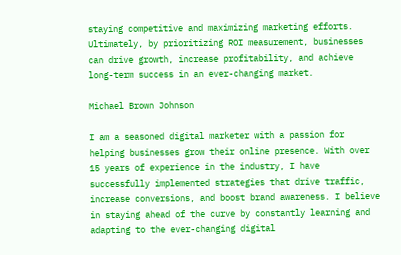staying competitive and maximizing marketing efforts. Ultimately, by prioritizing ROI measurement, businesses can drive growth, increase profitability, and achieve long-term success in an ever-changing market.

Michael Brown Johnson

I am a seasoned digital marketer with a passion for helping businesses grow their online presence. With over 15 years of experience in the industry, I have successfully implemented strategies that drive traffic, increase conversions, and boost brand awareness. I believe in staying ahead of the curve by constantly learning and adapting to the ever-changing digital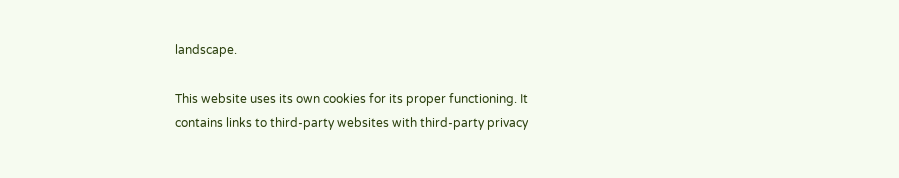landscape.

This website uses its own cookies for its proper functioning. It contains links to third-party websites with third-party privacy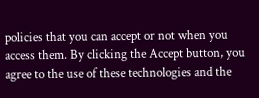policies that you can accept or not when you access them. By clicking the Accept button, you agree to the use of these technologies and the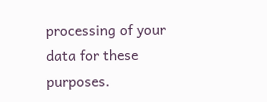processing of your data for these purposes.